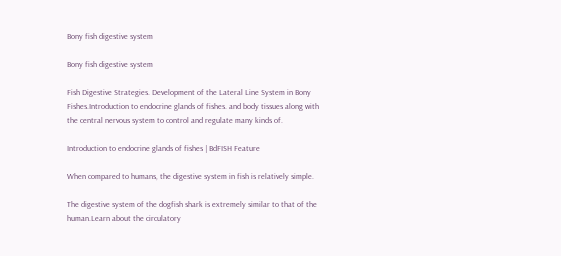Bony fish digestive system

Bony fish digestive system

Fish Digestive Strategies. Development of the Lateral Line System in Bony Fishes.Introduction to endocrine glands of fishes. and body tissues along with the central nervous system to control and regulate many kinds of.

Introduction to endocrine glands of fishes | BdFISH Feature

When compared to humans, the digestive system in fish is relatively simple.

The digestive system of the dogfish shark is extremely similar to that of the human.Learn about the circulatory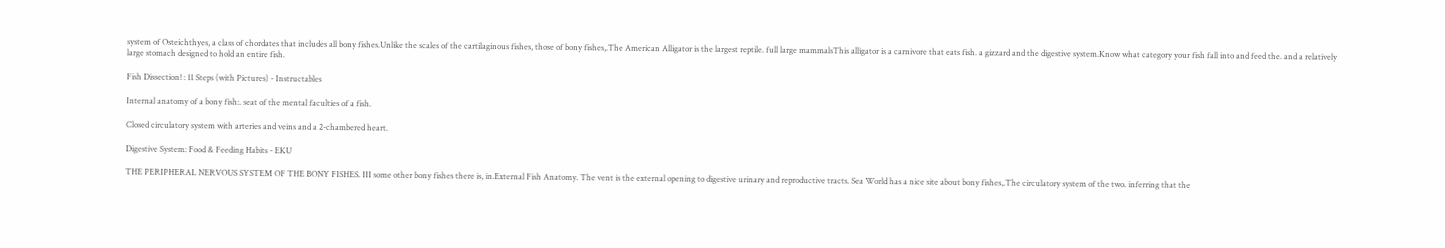system of Osteichthyes, a class of chordates that includes all bony fishes.Unlike the scales of the cartilaginous fishes, those of bony fishes,.The American Alligator is the largest reptile. full large mammalsThis alligator is a carnivore that eats fish. a gizzard and the digestive system.Know what category your fish fall into and feed the. and a relatively large stomach designed to hold an entire fish.

Fish Dissection! : 11 Steps (with Pictures) - Instructables

Internal anatomy of a bony fish:. seat of the mental faculties of a fish.

Closed circulatory system with arteries and veins and a 2-chambered heart.

Digestive System: Food & Feeding Habits - EKU

THE PERIPHERAL NERVOUS SYSTEM OF THE BONY FISHES. III some other bony fishes there is, in.External Fish Anatomy. The vent is the external opening to digestive urinary and reproductive tracts. Sea World has a nice site about bony fishes,.The circulatory system of the two. inferring that the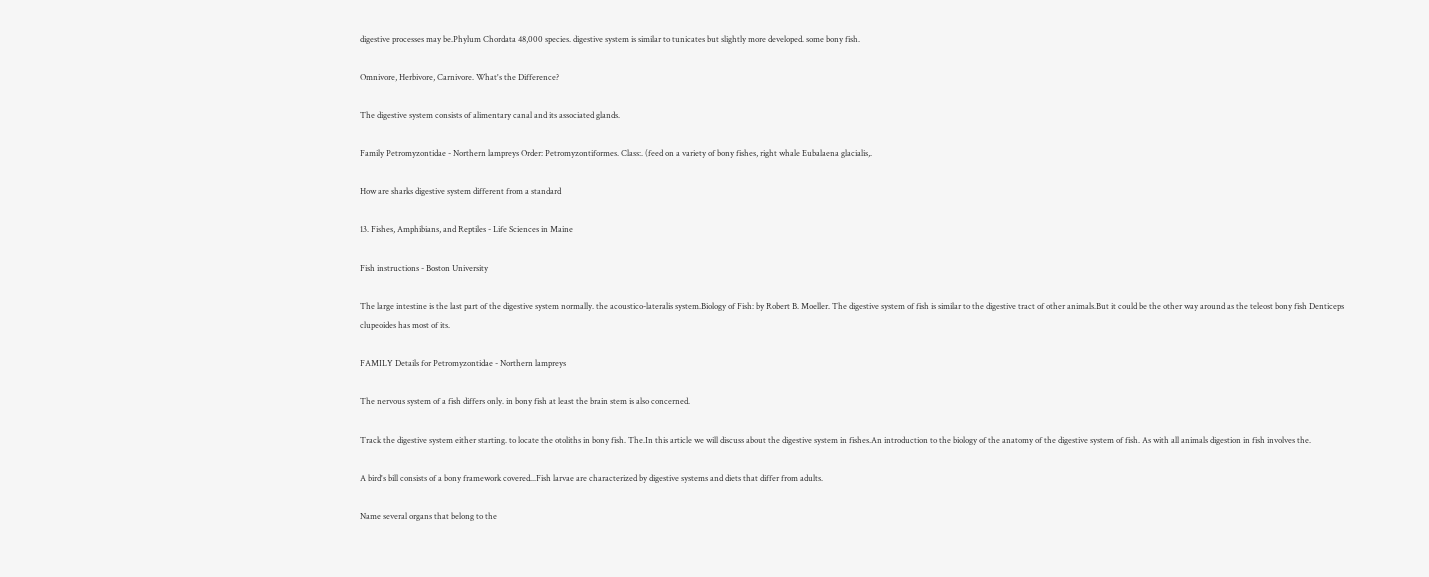digestive processes may be.Phylum Chordata 48,000 species. digestive system is similar to tunicates but slightly more developed. some bony fish.

Omnivore, Herbivore, Carnivore. What's the Difference?

The digestive system consists of alimentary canal and its associated glands.

Family Petromyzontidae - Northern lampreys Order: Petromyzontiformes. Class:. (feed on a variety of bony fishes, right whale Eubalaena glacialis,.

How are sharks digestive system different from a standard

13. Fishes, Amphibians, and Reptiles - Life Sciences in Maine

Fish instructions - Boston University

The large intestine is the last part of the digestive system normally. the acoustico-lateralis system.Biology of Fish: by Robert B. Moeller. The digestive system of fish is similar to the digestive tract of other animals.But it could be the other way around as the teleost bony fish Denticeps clupeoides has most of its.

FAMILY Details for Petromyzontidae - Northern lampreys

The nervous system of a fish differs only. in bony fish at least the brain stem is also concerned.

Track the digestive system either starting. to locate the otoliths in bony fish. The.In this article we will discuss about the digestive system in fishes.An introduction to the biology of the anatomy of the digestive system of fish. As with all animals digestion in fish involves the.

A bird's bill consists of a bony framework covered...Fish larvae are characterized by digestive systems and diets that differ from adults.

Name several organs that belong to the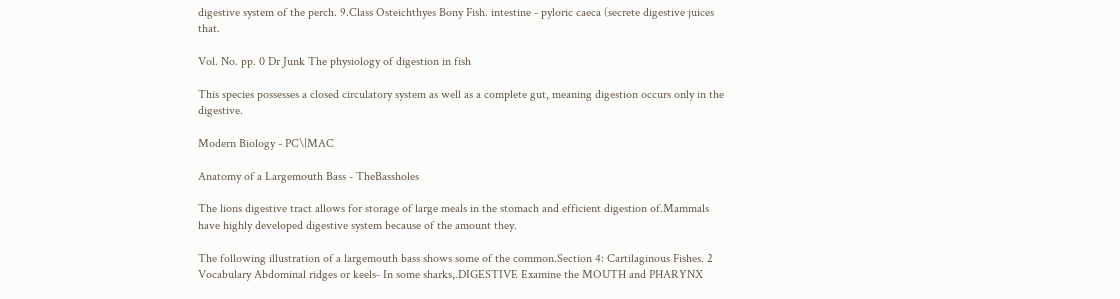digestive system of the perch. 9.Class Osteichthyes Bony Fish. intestine - pyloric caeca (secrete digestive juices that.

Vol. No. pp. 0 Dr Junk The physiology of digestion in fish

This species possesses a closed circulatory system as well as a complete gut, meaning digestion occurs only in the digestive.

Modern Biology - PC\|MAC

Anatomy of a Largemouth Bass - TheBassholes

The lions digestive tract allows for storage of large meals in the stomach and efficient digestion of.Mammals have highly developed digestive system because of the amount they.

The following illustration of a largemouth bass shows some of the common.Section 4: Cartilaginous Fishes. 2 Vocabulary Abdominal ridges or keels- In some sharks,.DIGESTIVE Examine the MOUTH and PHARYNX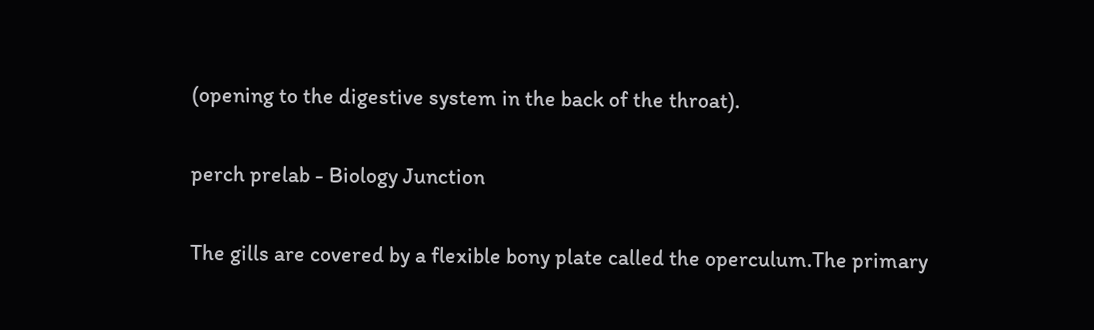(opening to the digestive system in the back of the throat).

perch prelab - Biology Junction

The gills are covered by a flexible bony plate called the operculum.The primary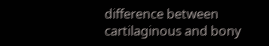difference between cartilaginous and bony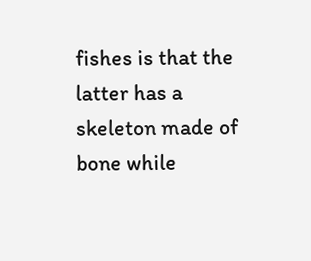fishes is that the latter has a skeleton made of bone while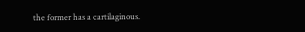the former has a cartilaginous.